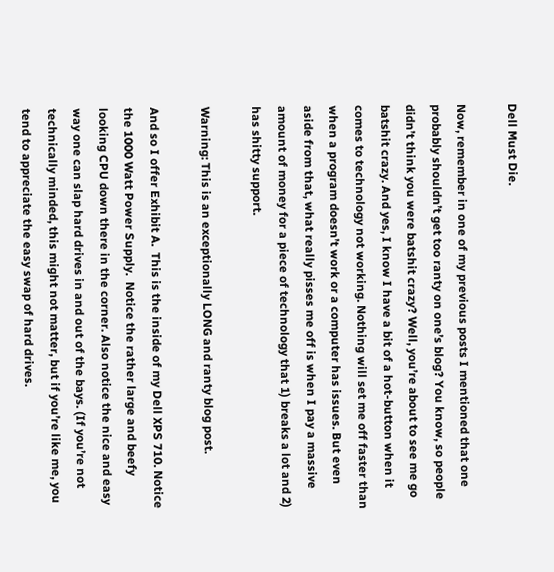Dell Must Die.

Now, remember in one of my previous posts I mentioned that one probably shouldn’t get too ranty on one’s blog? You know, so people didn’t think you were batshit crazy? Well, you’re about to see me go batshit crazy. And yes, I know I have a bit of a hot-button when it comes to technology not working. Nothing will set me off faster than when a program doesn’t work or a computer has issues. But even aside from that, what really pisses me off is when I pay a massive amount of money for a piece of technology that 1) breaks a lot and 2) has shitty support.

Warning: This is an exceptionally LONG and ranty blog post.

And so I offer Exhibit A.  This is the inside of my Dell XPS 710. Notice the 1000 Watt Power Supply.  Notice the rather large and beefy looking CPU down there in the corner. Also notice the nice and easy way one can slap hard drives in and out of the bays. (If you’re not technically minded, this might not matter, but if you’re like me, you tend to appreciate the easy swap of hard drives.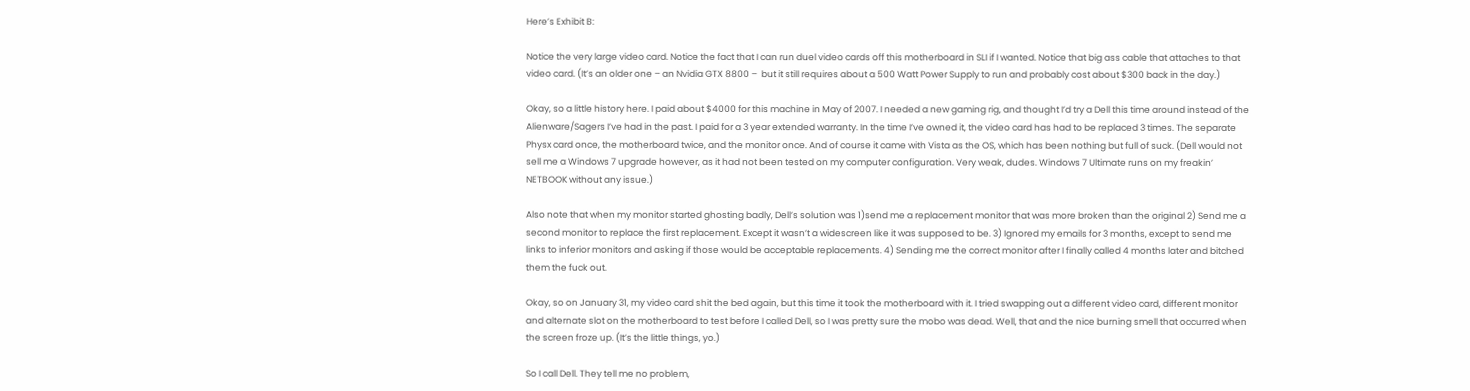Here’s Exhibit B:

Notice the very large video card. Notice the fact that I can run duel video cards off this motherboard in SLI if I wanted. Notice that big ass cable that attaches to that video card. (It’s an older one – an Nvidia GTX 8800 –  but it still requires about a 500 Watt Power Supply to run and probably cost about $300 back in the day.)

Okay, so a little history here. I paid about $4000 for this machine in May of 2007. I needed a new gaming rig, and thought I’d try a Dell this time around instead of the Alienware/Sagers I’ve had in the past. I paid for a 3 year extended warranty. In the time I’ve owned it, the video card has had to be replaced 3 times. The separate Physx card once, the motherboard twice, and the monitor once. And of course it came with Vista as the OS, which has been nothing but full of suck. (Dell would not sell me a Windows 7 upgrade however, as it had not been tested on my computer configuration. Very weak, dudes. Windows 7 Ultimate runs on my freakin’ NETBOOK without any issue.)

Also note that when my monitor started ghosting badly, Dell’s solution was 1)send me a replacement monitor that was more broken than the original 2) Send me a second monitor to replace the first replacement. Except it wasn’t a widescreen like it was supposed to be. 3) Ignored my emails for 3 months, except to send me links to inferior monitors and asking if those would be acceptable replacements. 4) Sending me the correct monitor after I finally called 4 months later and bitched them the fuck out.

Okay, so on January 31, my video card shit the bed again, but this time it took the motherboard with it. I tried swapping out a different video card, different monitor and alternate slot on the motherboard to test before I called Dell, so I was pretty sure the mobo was dead. Well, that and the nice burning smell that occurred when the screen froze up. (It’s the little things, yo.)

So I call Dell. They tell me no problem,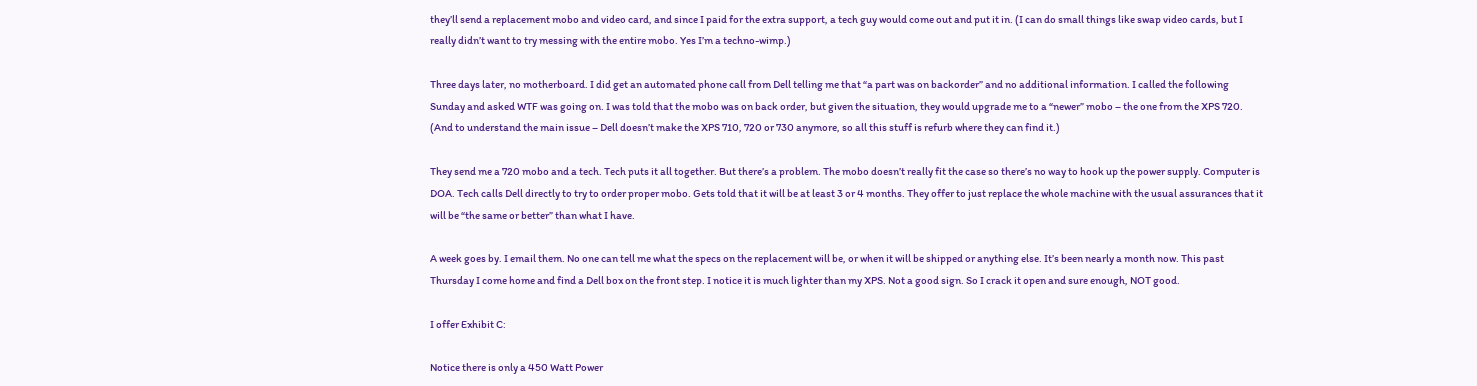they’ll send a replacement mobo and video card, and since I paid for the extra support, a tech guy would come out and put it in. (I can do small things like swap video cards, but I really didn’t want to try messing with the entire mobo. Yes I’m a techno-wimp.)

Three days later, no motherboard. I did get an automated phone call from Dell telling me that “a part was on backorder” and no additional information. I called the following Sunday and asked WTF was going on. I was told that the mobo was on back order, but given the situation, they would upgrade me to a “newer” mobo – the one from the XPS 720. (And to understand the main issue – Dell doesn’t make the XPS 710, 720 or 730 anymore, so all this stuff is refurb where they can find it.)

They send me a 720 mobo and a tech. Tech puts it all together. But there’s a problem. The mobo doesn’t really fit the case so there’s no way to hook up the power supply. Computer is DOA. Tech calls Dell directly to try to order proper mobo. Gets told that it will be at least 3 or 4 months. They offer to just replace the whole machine with the usual assurances that it will be “the same or better” than what I have.

A week goes by. I email them. No one can tell me what the specs on the replacement will be, or when it will be shipped or anything else. It’s been nearly a month now. This past Thursday I come home and find a Dell box on the front step. I notice it is much lighter than my XPS. Not a good sign. So I crack it open and sure enough, NOT good.

I offer Exhibit C:

Notice there is only a 450 Watt Power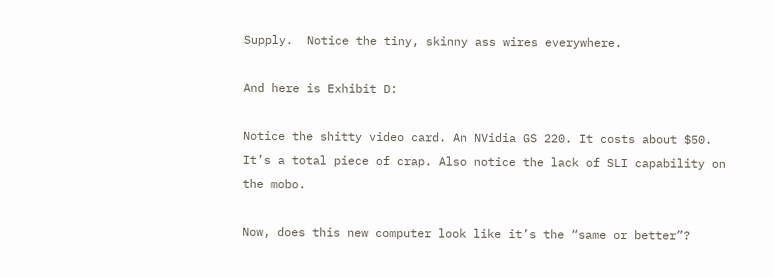Supply.  Notice the tiny, skinny ass wires everywhere.

And here is Exhibit D:

Notice the shitty video card. An NVidia GS 220. It costs about $50. It’s a total piece of crap. Also notice the lack of SLI capability on the mobo.

Now, does this new computer look like it’s the “same or better”?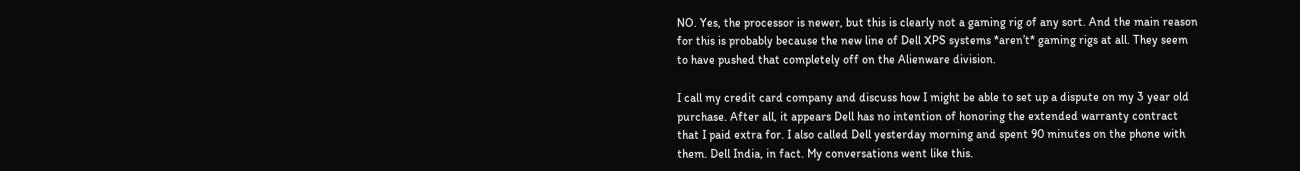NO. Yes, the processor is newer, but this is clearly not a gaming rig of any sort. And the main reason for this is probably because the new line of Dell XPS systems *aren’t* gaming rigs at all. They seem to have pushed that completely off on the Alienware division.

I call my credit card company and discuss how I might be able to set up a dispute on my 3 year old purchase. After all, it appears Dell has no intention of honoring the extended warranty contract that I paid extra for. I also called Dell yesterday morning and spent 90 minutes on the phone with them. Dell India, in fact. My conversations went like this.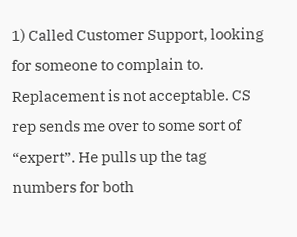1) Called Customer Support, looking for someone to complain to. Replacement is not acceptable. CS rep sends me over to some sort of “expert”. He pulls up the tag numbers for both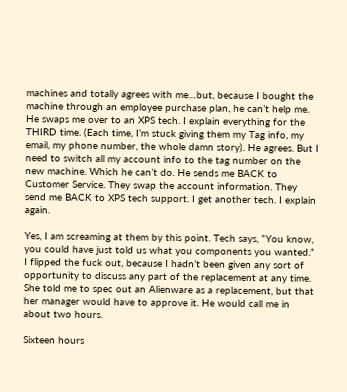machines and totally agrees with me…but, because I bought the machine through an employee purchase plan, he can’t help me. He swaps me over to an XPS tech. I explain everything for the THIRD time. (Each time, I’m stuck giving them my Tag info, my email, my phone number, the whole damn story). He agrees. But I need to switch all my account info to the tag number on the new machine. Which he can’t do. He sends me BACK to Customer Service. They swap the account information. They send me BACK to XPS tech support. I get another tech. I explain again.

Yes, I am screaming at them by this point. Tech says, “You know, you could have just told us what you components you wanted.” I flipped the fuck out, because I hadn’t been given any sort of opportunity to discuss any part of the replacement at any time. She told me to spec out an Alienware as a replacement, but that her manager would have to approve it. He would call me in about two hours.

Sixteen hours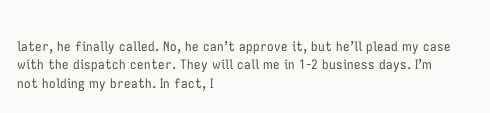later, he finally called. No, he can’t approve it, but he’ll plead my case with the dispatch center. They will call me in 1-2 business days. I’m not holding my breath. In fact, I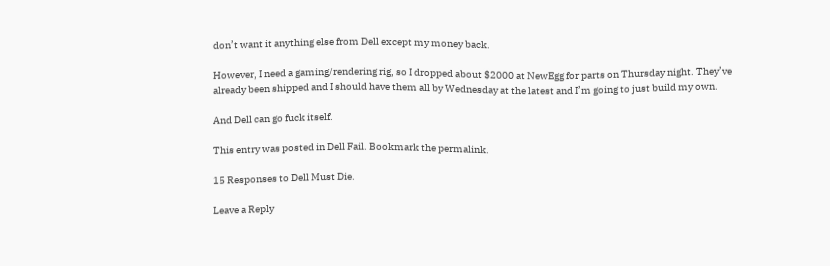don’t want it anything else from Dell except my money back.

However, I need a gaming/rendering rig, so I dropped about $2000 at NewEgg for parts on Thursday night. They’ve already been shipped and I should have them all by Wednesday at the latest and I’m going to just build my own.

And Dell can go fuck itself.

This entry was posted in Dell Fail. Bookmark the permalink.

15 Responses to Dell Must Die.

Leave a Reply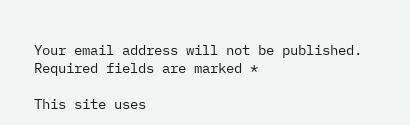Your email address will not be published. Required fields are marked *

This site uses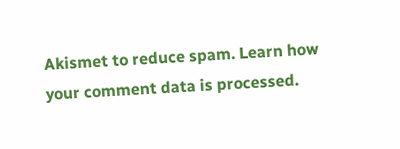Akismet to reduce spam. Learn how your comment data is processed.